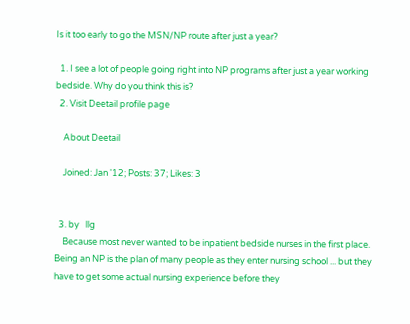Is it too early to go the MSN/NP route after just a year?

  1. I see a lot of people going right into NP programs after just a year working bedside. Why do you think this is?
  2. Visit Deetail profile page

    About Deetail

    Joined: Jan '12; Posts: 37; Likes: 3


  3. by   llg
    Because most never wanted to be inpatient bedside nurses in the first place. Being an NP is the plan of many people as they enter nursing school ... but they have to get some actual nursing experience before they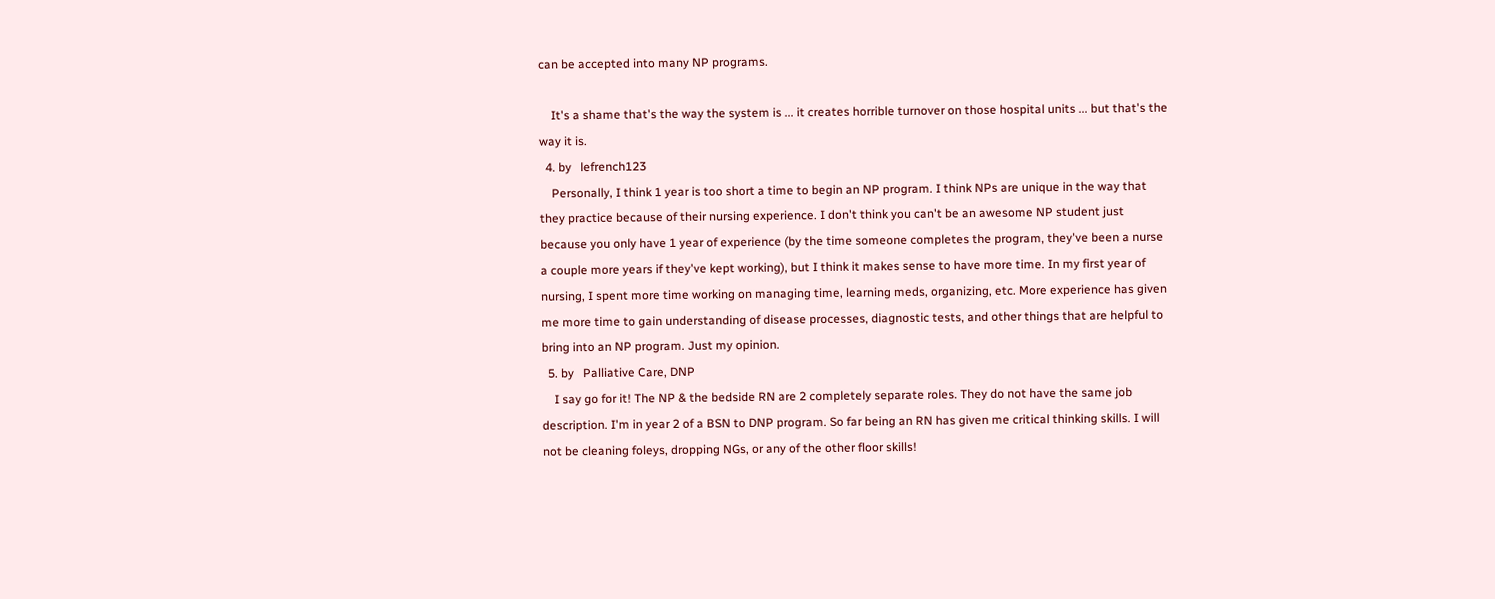can be accepted into many NP programs.

    It's a shame that's the way the system is ... it creates horrible turnover on those hospital units ... but that's the way it is.
  4. by   lefrench123
    Personally, I think 1 year is too short a time to begin an NP program. I think NPs are unique in the way that they practice because of their nursing experience. I don't think you can't be an awesome NP student just because you only have 1 year of experience (by the time someone completes the program, they've been a nurse a couple more years if they've kept working), but I think it makes sense to have more time. In my first year of nursing, I spent more time working on managing time, learning meds, organizing, etc. More experience has given me more time to gain understanding of disease processes, diagnostic tests, and other things that are helpful to bring into an NP program. Just my opinion.
  5. by   Palliative Care, DNP
    I say go for it! The NP & the bedside RN are 2 completely separate roles. They do not have the same job description. I'm in year 2 of a BSN to DNP program. So far being an RN has given me critical thinking skills. I will not be cleaning foleys, dropping NGs, or any of the other floor skills!